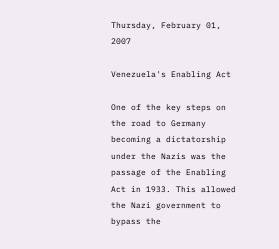Thursday, February 01, 2007

Venezuela's Enabling Act

One of the key steps on the road to Germany becoming a dictatorship under the Nazis was the passage of the Enabling Act in 1933. This allowed the Nazi government to bypass the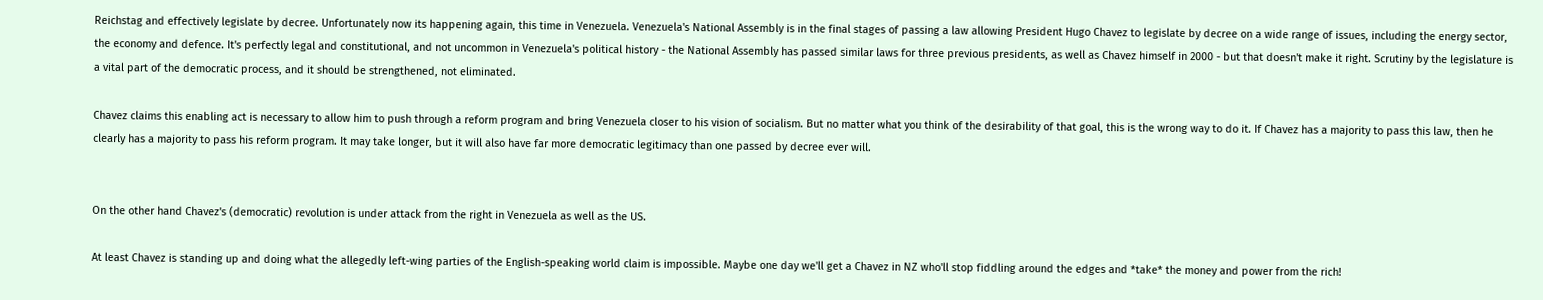Reichstag and effectively legislate by decree. Unfortunately now its happening again, this time in Venezuela. Venezuela's National Assembly is in the final stages of passing a law allowing President Hugo Chavez to legislate by decree on a wide range of issues, including the energy sector, the economy and defence. It's perfectly legal and constitutional, and not uncommon in Venezuela's political history - the National Assembly has passed similar laws for three previous presidents, as well as Chavez himself in 2000 - but that doesn't make it right. Scrutiny by the legislature is a vital part of the democratic process, and it should be strengthened, not eliminated.

Chavez claims this enabling act is necessary to allow him to push through a reform program and bring Venezuela closer to his vision of socialism. But no matter what you think of the desirability of that goal, this is the wrong way to do it. If Chavez has a majority to pass this law, then he clearly has a majority to pass his reform program. It may take longer, but it will also have far more democratic legitimacy than one passed by decree ever will.


On the other hand Chavez's (democratic) revolution is under attack from the right in Venezuela as well as the US.

At least Chavez is standing up and doing what the allegedly left-wing parties of the English-speaking world claim is impossible. Maybe one day we'll get a Chavez in NZ who'll stop fiddling around the edges and *take* the money and power from the rich!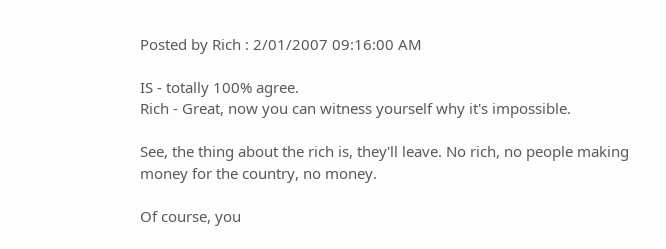Posted by Rich : 2/01/2007 09:16:00 AM

IS - totally 100% agree.
Rich - Great, now you can witness yourself why it's impossible.

See, the thing about the rich is, they'll leave. No rich, no people making money for the country, no money.

Of course, you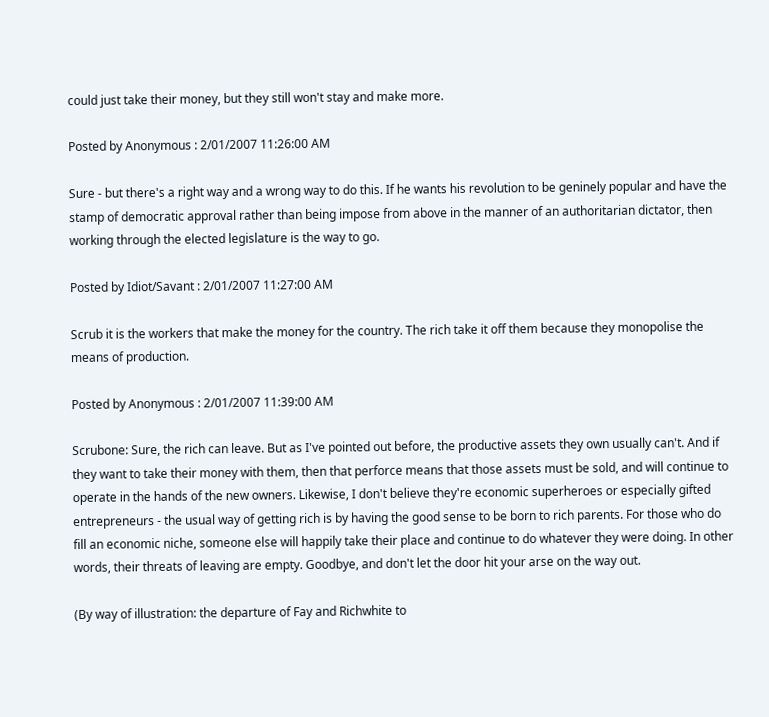could just take their money, but they still won't stay and make more.

Posted by Anonymous : 2/01/2007 11:26:00 AM

Sure - but there's a right way and a wrong way to do this. If he wants his revolution to be geninely popular and have the stamp of democratic approval rather than being impose from above in the manner of an authoritarian dictator, then working through the elected legislature is the way to go.

Posted by Idiot/Savant : 2/01/2007 11:27:00 AM

Scrub it is the workers that make the money for the country. The rich take it off them because they monopolise the means of production.

Posted by Anonymous : 2/01/2007 11:39:00 AM

Scrubone: Sure, the rich can leave. But as I've pointed out before, the productive assets they own usually can't. And if they want to take their money with them, then that perforce means that those assets must be sold, and will continue to operate in the hands of the new owners. Likewise, I don't believe they're economic superheroes or especially gifted entrepreneurs - the usual way of getting rich is by having the good sense to be born to rich parents. For those who do fill an economic niche, someone else will happily take their place and continue to do whatever they were doing. In other words, their threats of leaving are empty. Goodbye, and don't let the door hit your arse on the way out.

(By way of illustration: the departure of Fay and Richwhite to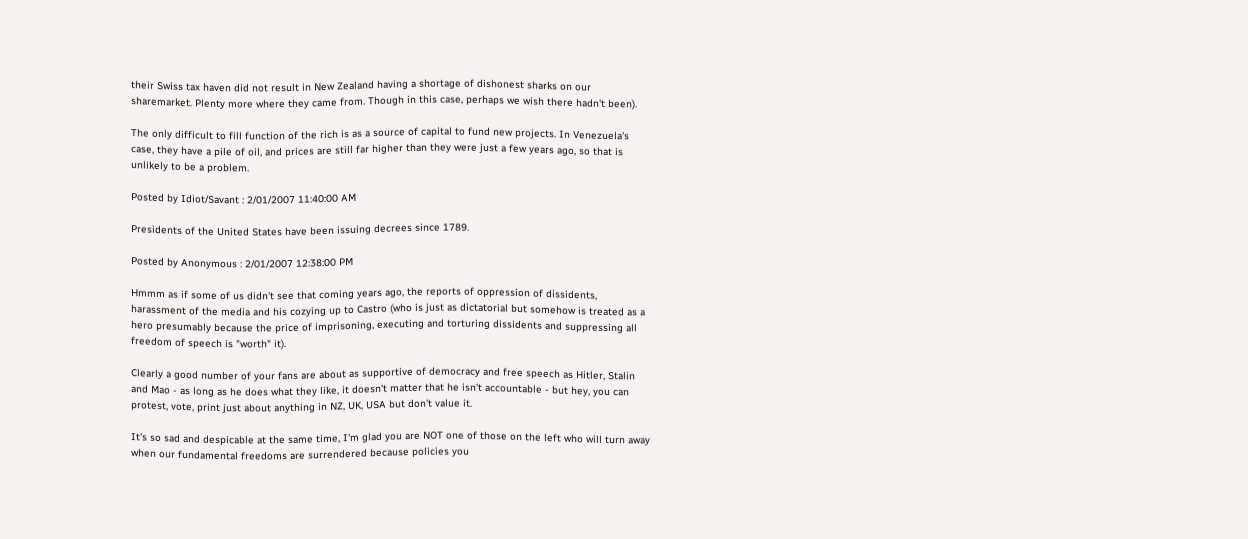their Swiss tax haven did not result in New Zealand having a shortage of dishonest sharks on our sharemarket. Plenty more where they came from. Though in this case, perhaps we wish there hadn't been).

The only difficult to fill function of the rich is as a source of capital to fund new projects. In Venezuela's case, they have a pile of oil, and prices are still far higher than they were just a few years ago, so that is unlikely to be a problem.

Posted by Idiot/Savant : 2/01/2007 11:40:00 AM

Presidents of the United States have been issuing decrees since 1789.

Posted by Anonymous : 2/01/2007 12:38:00 PM

Hmmm as if some of us didn't see that coming years ago, the reports of oppression of dissidents, harassment of the media and his cozying up to Castro (who is just as dictatorial but somehow is treated as a hero presumably because the price of imprisoning, executing and torturing dissidents and suppressing all freedom of speech is "worth" it).

Clearly a good number of your fans are about as supportive of democracy and free speech as Hitler, Stalin and Mao - as long as he does what they like, it doesn't matter that he isn't accountable - but hey, you can protest, vote, print just about anything in NZ, UK, USA but don't value it.

It's so sad and despicable at the same time, I'm glad you are NOT one of those on the left who will turn away when our fundamental freedoms are surrendered because policies you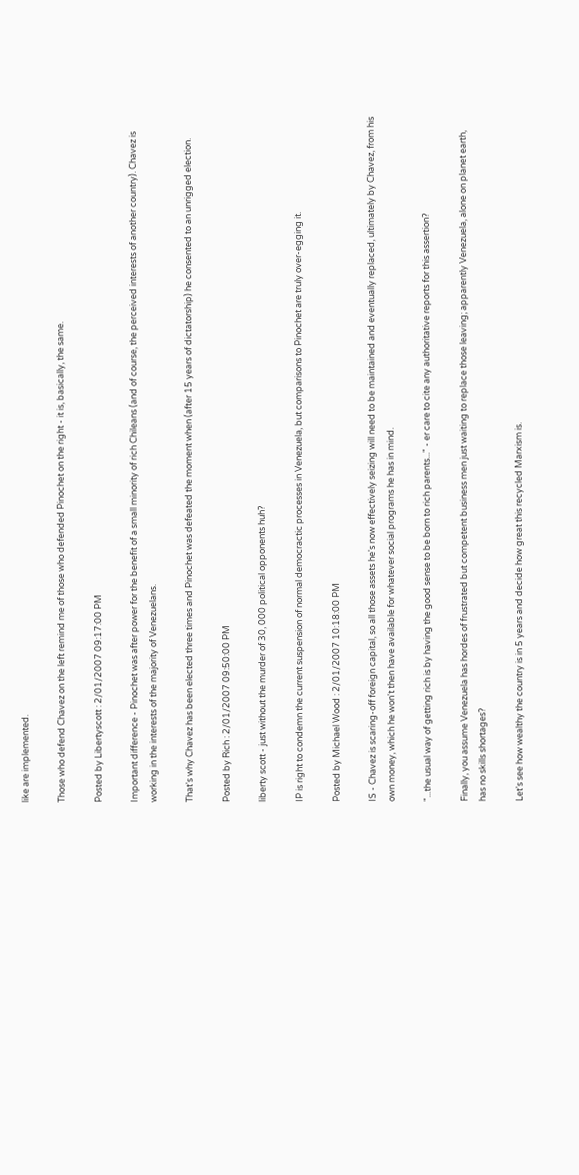like are implemented.

Those who defend Chavez on the left remind me of those who defended Pinochet on the right - it is, basically, the same.

Posted by Libertyscott : 2/01/2007 09:17:00 PM

Important difference - Pinochet was after power for the benefit of a small minority of rich Chileans (and of course, the perceived interests of another country). Chavez is working in the interests of the majority of Venezuelans.

That's why Chavez has been elected three times and Pinochet was defeated the moment when (after 15 years of dictatorship) he consented to an unrigged election.

Posted by Rich : 2/01/2007 09:50:00 PM

liberty scott - just without the murder of 30, 000 political opponents huh?

IP is right to condemn the current suspension of normal democractic processes in Venezuela, but comparisons to Pinochet are truly over-egging it.

Posted by Michael Wood : 2/01/2007 10:18:00 PM

IS - Chavez is scaring-off foreign capital, so all those assets he's now effectively seizing will need to be maintained and eventually replaced, ultimately by Chavez, from his own money, which he won't then have available for whatever social programs he has in mind.

"...the usual way of getting rich is by having the good sense to be born to rich parents..." - er care to cite any authoritative reports for this assertion?

Finally, you assume Venezuela has hordes of frustrated but competent business men just waiting to replace those leaving; apparently Venezuela, alone on planet earth, has no skills shortages?

Let's see how wealthy the country is in 5 years and decide how great this recycled Marxism is.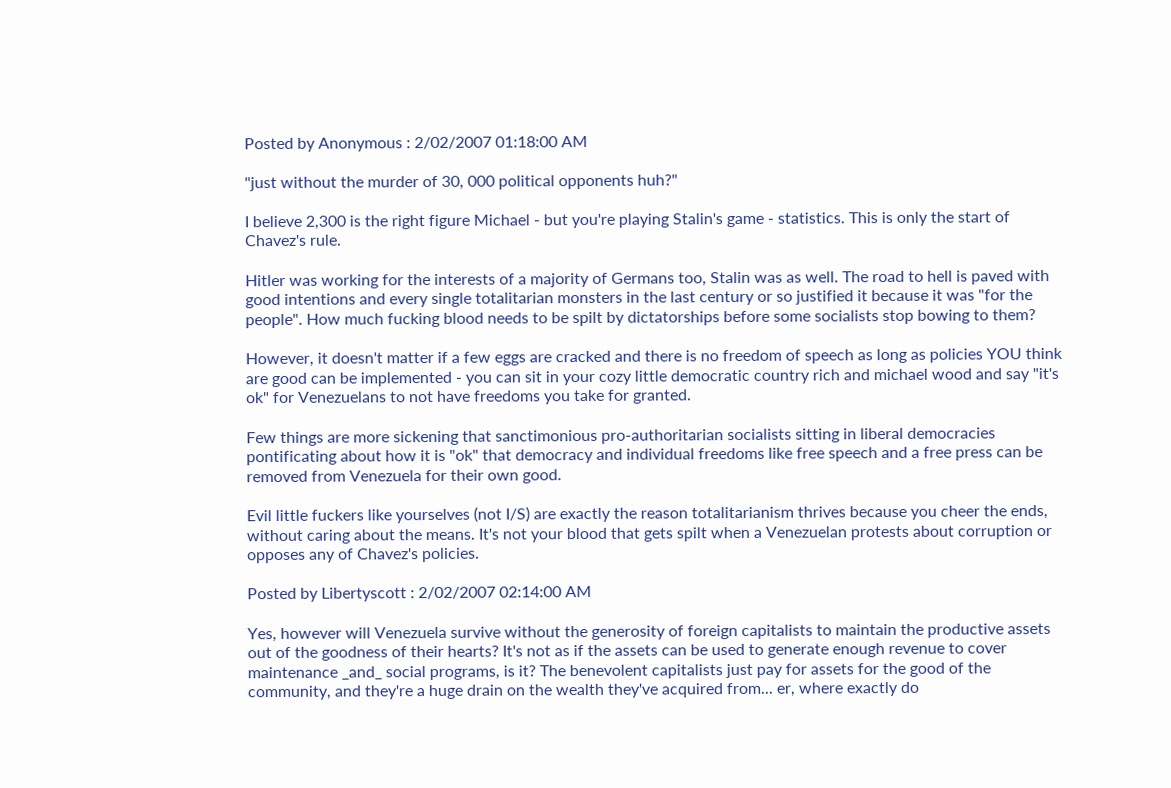Posted by Anonymous : 2/02/2007 01:18:00 AM

"just without the murder of 30, 000 political opponents huh?"

I believe 2,300 is the right figure Michael - but you're playing Stalin's game - statistics. This is only the start of Chavez's rule.

Hitler was working for the interests of a majority of Germans too, Stalin was as well. The road to hell is paved with good intentions and every single totalitarian monsters in the last century or so justified it because it was "for the people". How much fucking blood needs to be spilt by dictatorships before some socialists stop bowing to them?

However, it doesn't matter if a few eggs are cracked and there is no freedom of speech as long as policies YOU think are good can be implemented - you can sit in your cozy little democratic country rich and michael wood and say "it's ok" for Venezuelans to not have freedoms you take for granted.

Few things are more sickening that sanctimonious pro-authoritarian socialists sitting in liberal democracies pontificating about how it is "ok" that democracy and individual freedoms like free speech and a free press can be removed from Venezuela for their own good.

Evil little fuckers like yourselves (not I/S) are exactly the reason totalitarianism thrives because you cheer the ends, without caring about the means. It's not your blood that gets spilt when a Venezuelan protests about corruption or opposes any of Chavez's policies.

Posted by Libertyscott : 2/02/2007 02:14:00 AM

Yes, however will Venezuela survive without the generosity of foreign capitalists to maintain the productive assets out of the goodness of their hearts? It's not as if the assets can be used to generate enough revenue to cover maintenance _and_ social programs, is it? The benevolent capitalists just pay for assets for the good of the community, and they're a huge drain on the wealth they've acquired from... er, where exactly do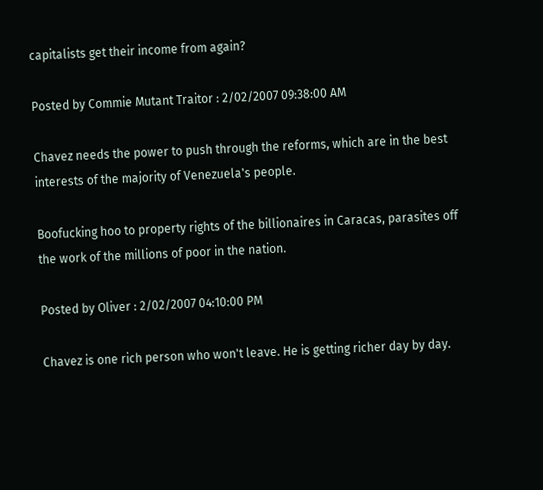capitalists get their income from again?

Posted by Commie Mutant Traitor : 2/02/2007 09:38:00 AM

Chavez needs the power to push through the reforms, which are in the best interests of the majority of Venezuela's people.

Boofucking hoo to property rights of the billionaires in Caracas, parasites off the work of the millions of poor in the nation.

Posted by Oliver : 2/02/2007 04:10:00 PM

Chavez is one rich person who won't leave. He is getting richer day by day.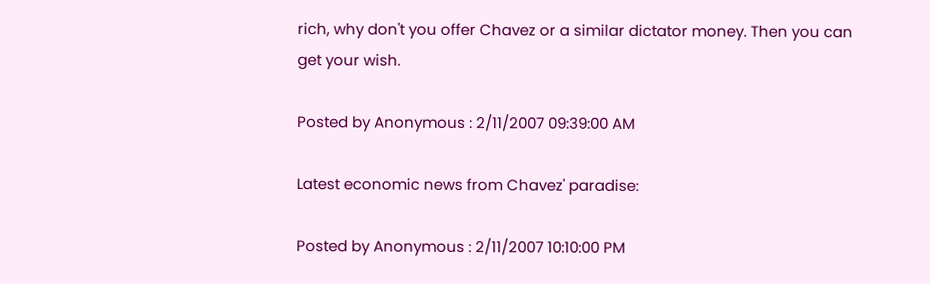rich, why don't you offer Chavez or a similar dictator money. Then you can get your wish.

Posted by Anonymous : 2/11/2007 09:39:00 AM

Latest economic news from Chavez' paradise:

Posted by Anonymous : 2/11/2007 10:10:00 PM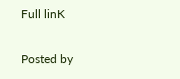Full linK

Posted by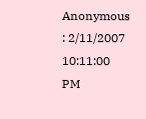Anonymous : 2/11/2007 10:11:00 PM